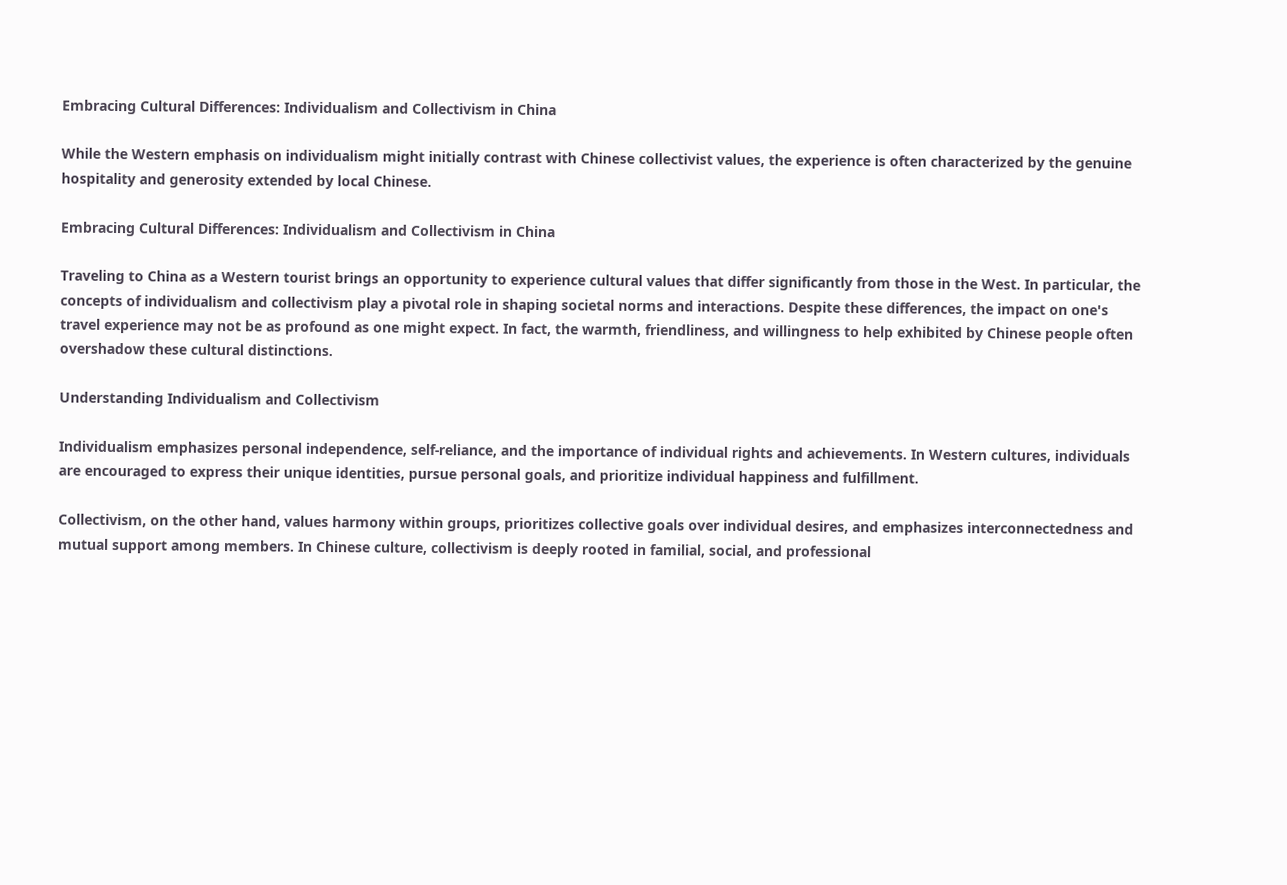Embracing Cultural Differences: Individualism and Collectivism in China

While the Western emphasis on individualism might initially contrast with Chinese collectivist values, the experience is often characterized by the genuine hospitality and generosity extended by local Chinese.

Embracing Cultural Differences: Individualism and Collectivism in China

Traveling to China as a Western tourist brings an opportunity to experience cultural values that differ significantly from those in the West. In particular, the concepts of individualism and collectivism play a pivotal role in shaping societal norms and interactions. Despite these differences, the impact on one's travel experience may not be as profound as one might expect. In fact, the warmth, friendliness, and willingness to help exhibited by Chinese people often overshadow these cultural distinctions.

Understanding Individualism and Collectivism

Individualism emphasizes personal independence, self-reliance, and the importance of individual rights and achievements. In Western cultures, individuals are encouraged to express their unique identities, pursue personal goals, and prioritize individual happiness and fulfillment.

Collectivism, on the other hand, values harmony within groups, prioritizes collective goals over individual desires, and emphasizes interconnectedness and mutual support among members. In Chinese culture, collectivism is deeply rooted in familial, social, and professional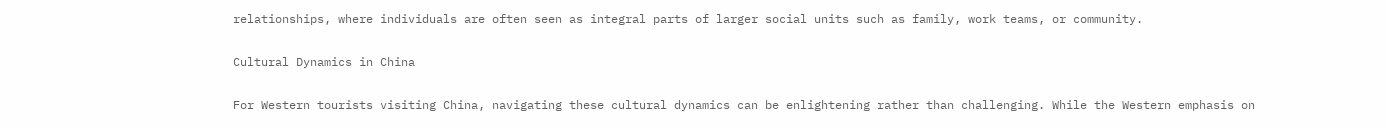relationships, where individuals are often seen as integral parts of larger social units such as family, work teams, or community.

Cultural Dynamics in China

For Western tourists visiting China, navigating these cultural dynamics can be enlightening rather than challenging. While the Western emphasis on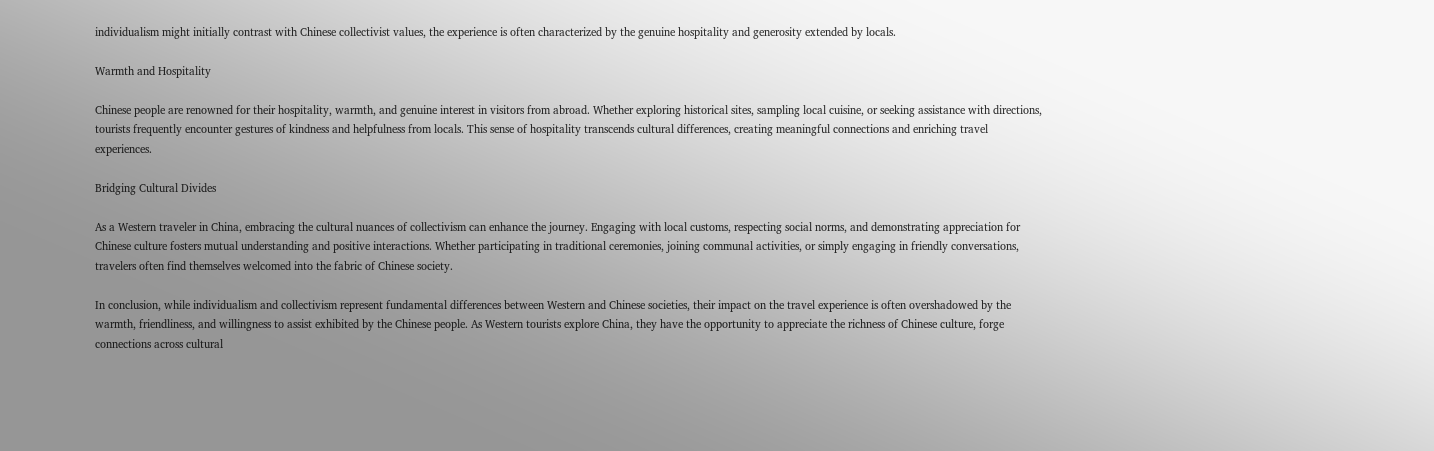individualism might initially contrast with Chinese collectivist values, the experience is often characterized by the genuine hospitality and generosity extended by locals.

Warmth and Hospitality

Chinese people are renowned for their hospitality, warmth, and genuine interest in visitors from abroad. Whether exploring historical sites, sampling local cuisine, or seeking assistance with directions, tourists frequently encounter gestures of kindness and helpfulness from locals. This sense of hospitality transcends cultural differences, creating meaningful connections and enriching travel experiences.

Bridging Cultural Divides

As a Western traveler in China, embracing the cultural nuances of collectivism can enhance the journey. Engaging with local customs, respecting social norms, and demonstrating appreciation for Chinese culture fosters mutual understanding and positive interactions. Whether participating in traditional ceremonies, joining communal activities, or simply engaging in friendly conversations, travelers often find themselves welcomed into the fabric of Chinese society.

In conclusion, while individualism and collectivism represent fundamental differences between Western and Chinese societies, their impact on the travel experience is often overshadowed by the warmth, friendliness, and willingness to assist exhibited by the Chinese people. As Western tourists explore China, they have the opportunity to appreciate the richness of Chinese culture, forge connections across cultural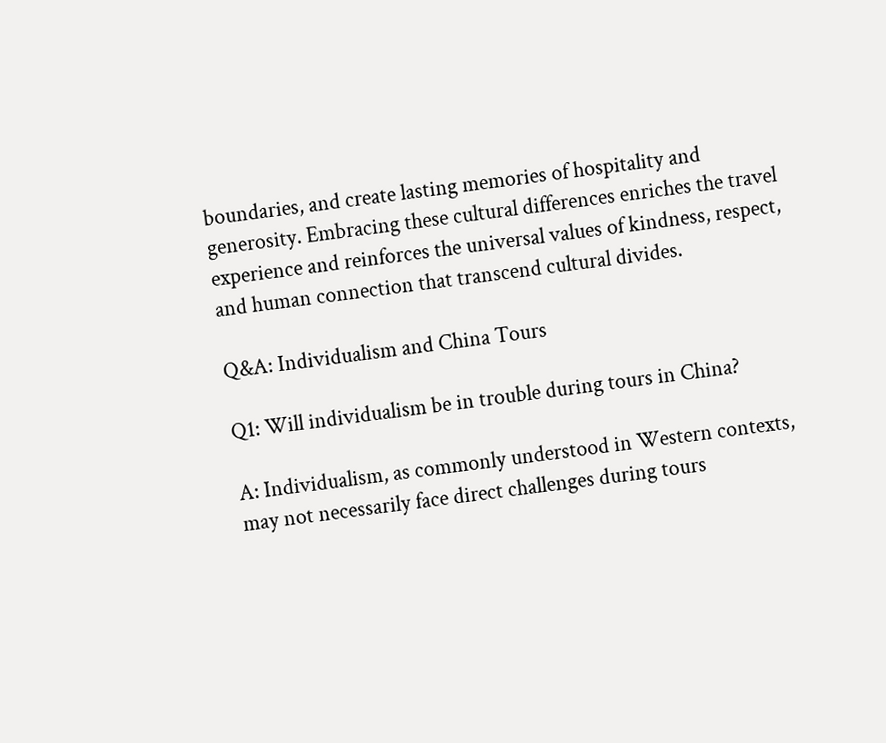boundaries, and create lasting memories of hospitality and generosity. Embracing these cultural differences enriches the travel experience and reinforces the universal values of kindness, respect, and human connection that transcend cultural divides.

Q&A: Individualism and China Tours

Q1: Will individualism be in trouble during tours in China?

A: Individualism, as commonly understood in Western contexts, may not necessarily face direct challenges during tours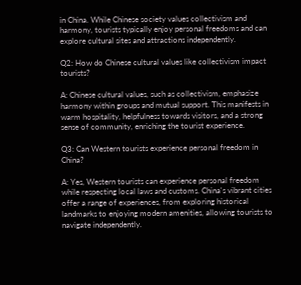in China. While Chinese society values collectivism and harmony, tourists typically enjoy personal freedoms and can explore cultural sites and attractions independently.

Q2: How do Chinese cultural values like collectivism impact tourists?

A: Chinese cultural values, such as collectivism, emphasize harmony within groups and mutual support. This manifests in warm hospitality, helpfulness towards visitors, and a strong sense of community, enriching the tourist experience.

Q3: Can Western tourists experience personal freedom in China?

A: Yes, Western tourists can experience personal freedom while respecting local laws and customs. China's vibrant cities offer a range of experiences, from exploring historical landmarks to enjoying modern amenities, allowing tourists to navigate independently.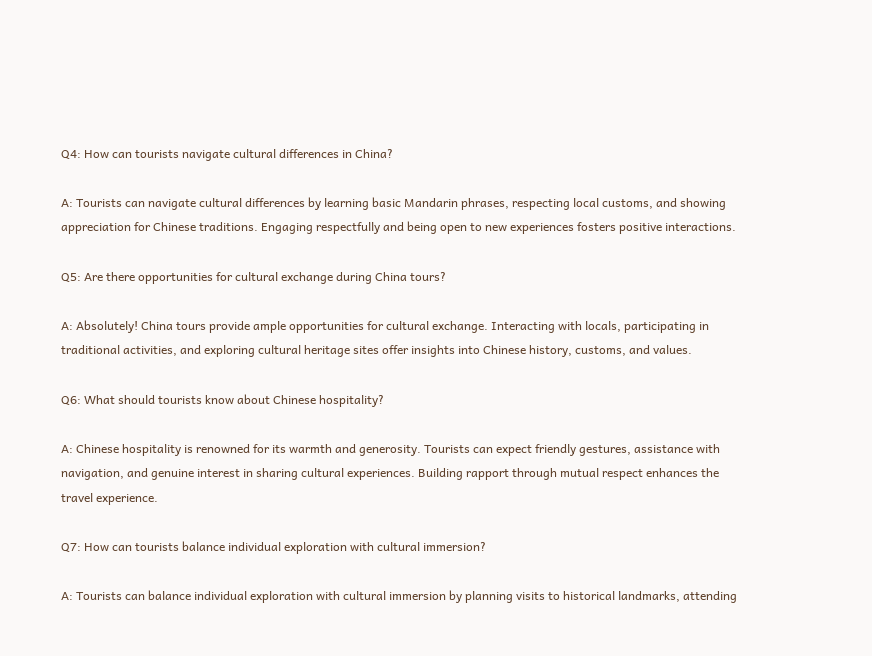Q4: How can tourists navigate cultural differences in China?

A: Tourists can navigate cultural differences by learning basic Mandarin phrases, respecting local customs, and showing appreciation for Chinese traditions. Engaging respectfully and being open to new experiences fosters positive interactions.

Q5: Are there opportunities for cultural exchange during China tours?

A: Absolutely! China tours provide ample opportunities for cultural exchange. Interacting with locals, participating in traditional activities, and exploring cultural heritage sites offer insights into Chinese history, customs, and values.

Q6: What should tourists know about Chinese hospitality?

A: Chinese hospitality is renowned for its warmth and generosity. Tourists can expect friendly gestures, assistance with navigation, and genuine interest in sharing cultural experiences. Building rapport through mutual respect enhances the travel experience.

Q7: How can tourists balance individual exploration with cultural immersion?

A: Tourists can balance individual exploration with cultural immersion by planning visits to historical landmarks, attending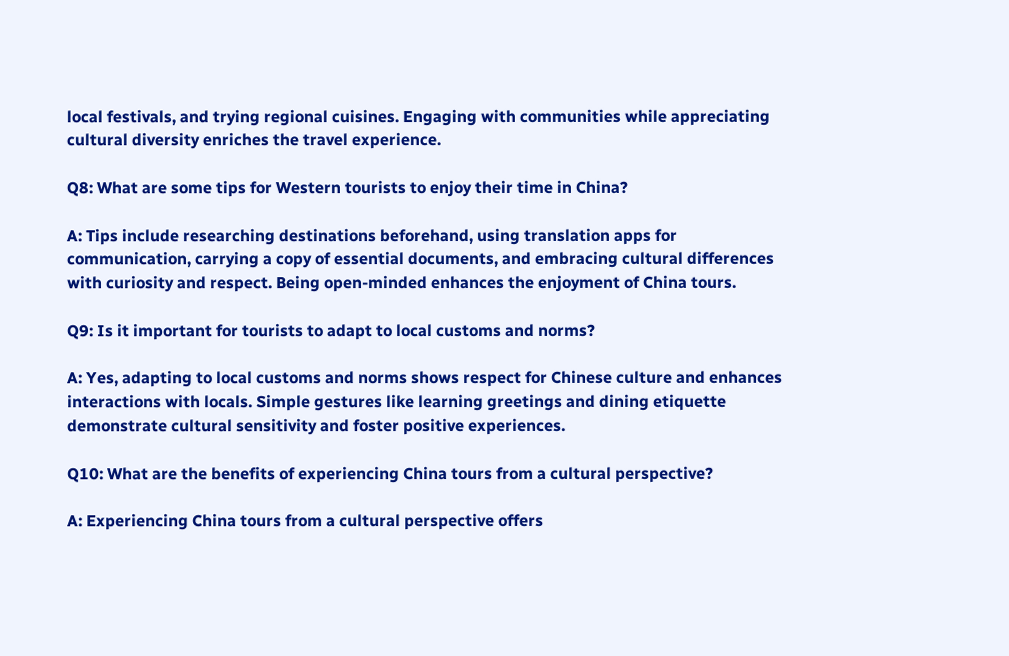local festivals, and trying regional cuisines. Engaging with communities while appreciating cultural diversity enriches the travel experience.

Q8: What are some tips for Western tourists to enjoy their time in China?

A: Tips include researching destinations beforehand, using translation apps for communication, carrying a copy of essential documents, and embracing cultural differences with curiosity and respect. Being open-minded enhances the enjoyment of China tours.

Q9: Is it important for tourists to adapt to local customs and norms?

A: Yes, adapting to local customs and norms shows respect for Chinese culture and enhances interactions with locals. Simple gestures like learning greetings and dining etiquette demonstrate cultural sensitivity and foster positive experiences.

Q10: What are the benefits of experiencing China tours from a cultural perspective?

A: Experiencing China tours from a cultural perspective offers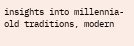insights into millennia-old traditions, modern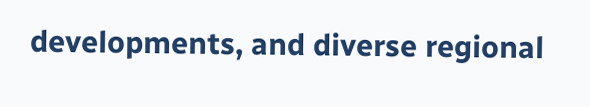developments, and diverse regional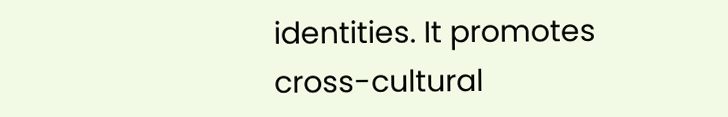identities. It promotes cross-cultural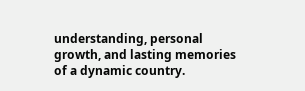understanding, personal growth, and lasting memories of a dynamic country.